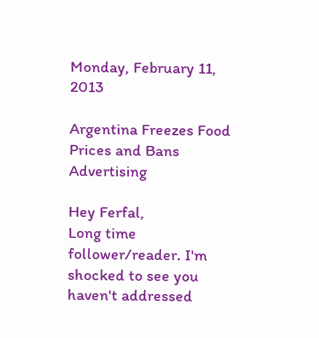Monday, February 11, 2013

Argentina Freezes Food Prices and Bans Advertising

Hey Ferfal,
Long time follower/reader. I'm shocked to see you haven't addressed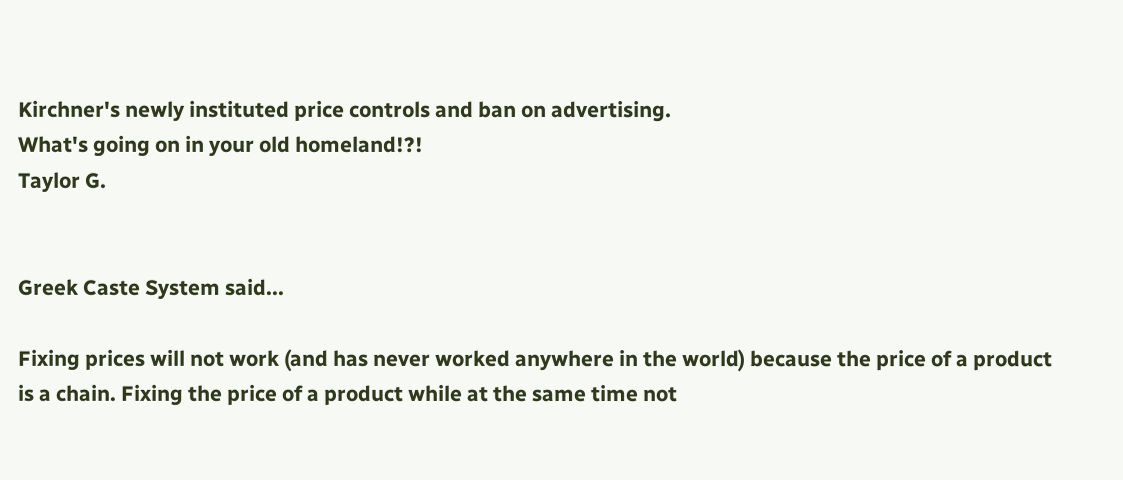Kirchner's newly instituted price controls and ban on advertising.
What's going on in your old homeland!?!
Taylor G.


Greek Caste System said...

Fixing prices will not work (and has never worked anywhere in the world) because the price of a product is a chain. Fixing the price of a product while at the same time not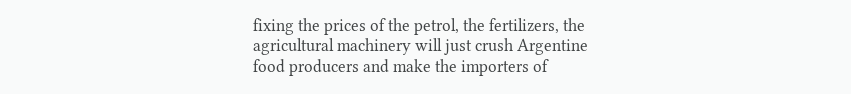fixing the prices of the petrol, the fertilizers, the agricultural machinery will just crush Argentine food producers and make the importers of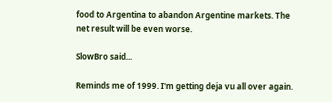food to Argentina to abandon Argentine markets. The net result will be even worse.

SlowBro said...

Reminds me of 1999. I'm getting deja vu all over again.